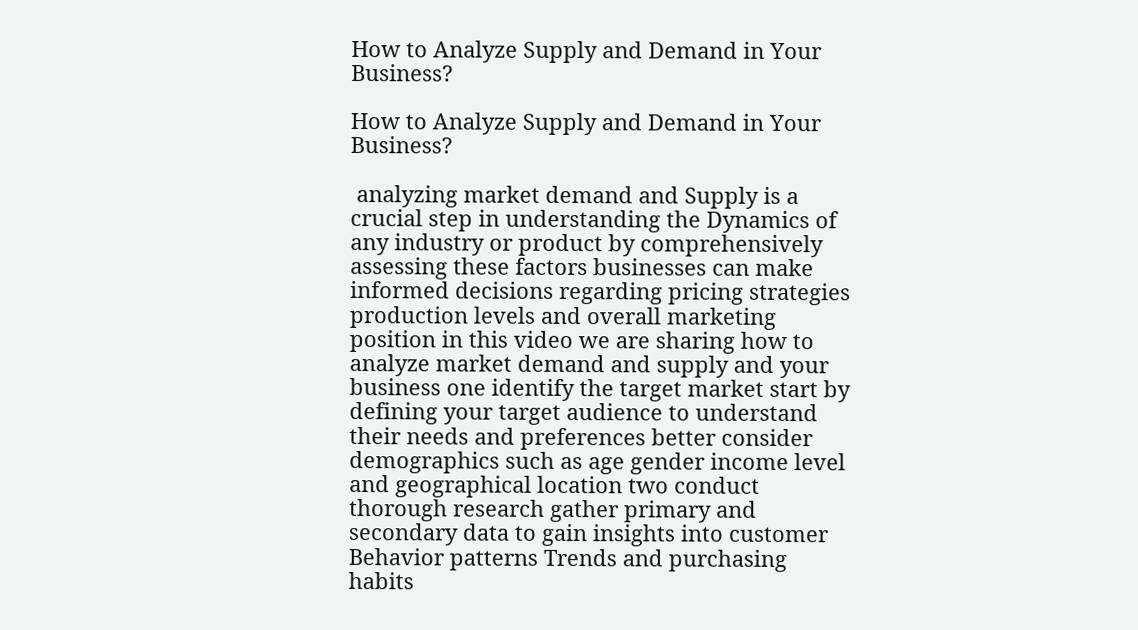How to Analyze Supply and Demand in Your Business?

How to Analyze Supply and Demand in Your Business?

 analyzing market demand and Supply is a crucial step in understanding the Dynamics of any industry or product by comprehensively assessing these factors businesses can make informed decisions regarding pricing strategies production levels and overall marketing position in this video we are sharing how to analyze market demand and supply and your business one identify the target market start by defining your target audience to understand their needs and preferences better consider demographics such as age gender income level and geographical location two conduct thorough research gather primary and secondary data to gain insights into customer Behavior patterns Trends and purchasing habits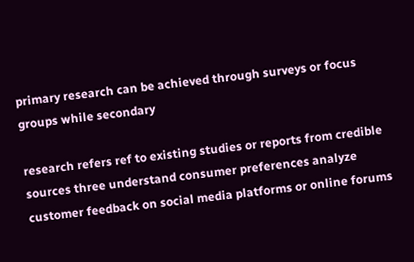primary research can be achieved through surveys or focus groups while secondary

research refers ref to existing studies or reports from credible sources three understand consumer preferences analyze customer feedback on social media platforms or online forums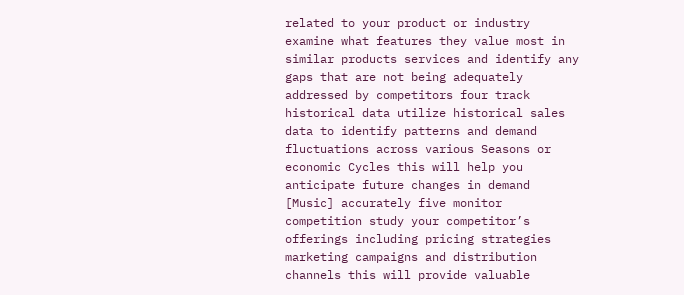related to your product or industry examine what features they value most in similar products services and identify any gaps that are not being adequately addressed by competitors four track historical data utilize historical sales data to identify patterns and demand fluctuations across various Seasons or economic Cycles this will help you anticipate future changes in demand [Music] accurately five monitor competition study your competitor’s offerings including pricing strategies marketing campaigns and distribution channels this will provide valuable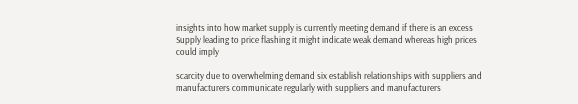insights into how market supply is currently meeting demand if there is an excess Supply leading to price flashing it might indicate weak demand whereas high prices could imply

scarcity due to overwhelming demand six establish relationships with suppliers and manufacturers communicate regularly with suppliers and manufacturers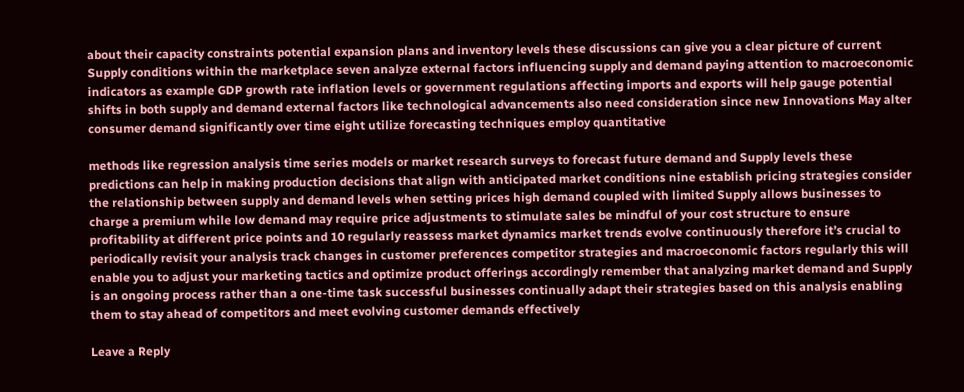about their capacity constraints potential expansion plans and inventory levels these discussions can give you a clear picture of current Supply conditions within the marketplace seven analyze external factors influencing supply and demand paying attention to macroeconomic indicators as example GDP growth rate inflation levels or government regulations affecting imports and exports will help gauge potential shifts in both supply and demand external factors like technological advancements also need consideration since new Innovations May alter consumer demand significantly over time eight utilize forecasting techniques employ quantitative

methods like regression analysis time series models or market research surveys to forecast future demand and Supply levels these predictions can help in making production decisions that align with anticipated market conditions nine establish pricing strategies consider the relationship between supply and demand levels when setting prices high demand coupled with limited Supply allows businesses to charge a premium while low demand may require price adjustments to stimulate sales be mindful of your cost structure to ensure profitability at different price points and 10 regularly reassess market dynamics market trends evolve continuously therefore it’s crucial to periodically revisit your analysis track changes in customer preferences competitor strategies and macroeconomic factors regularly this will enable you to adjust your marketing tactics and optimize product offerings accordingly remember that analyzing market demand and Supply is an ongoing process rather than a one-time task successful businesses continually adapt their strategies based on this analysis enabling them to stay ahead of competitors and meet evolving customer demands effectively

Leave a Reply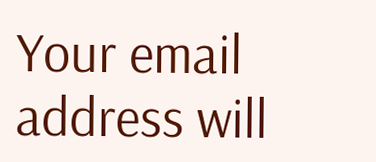Your email address will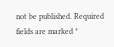not be published. Required fields are marked *